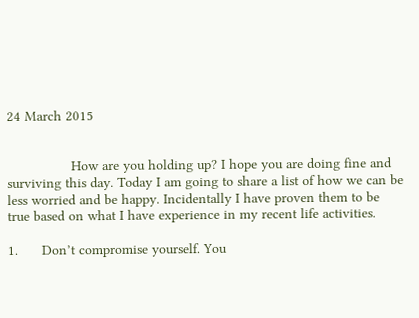24 March 2015


                How are you holding up? I hope you are doing fine and surviving this day. Today I am going to share a list of how we can be less worried and be happy. Incidentally I have proven them to be true based on what I have experience in my recent life activities.

1.      Don’t compromise yourself. You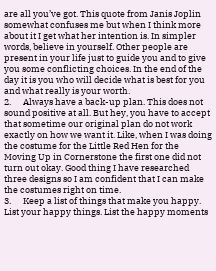are all you’ve got. This quote from Janis Joplin somewhat confuses me but when I think more about it I get what her intention is. In simpler words, believe in yourself. Other people are present in your life just to guide you and to give you some conflicting choices. In the end of the day it is you who will decide what is best for you and what really is your worth.
2.      Always have a back-up plan. This does not sound positive at all. But hey, you have to accept that sometime our original plan do not work exactly on how we want it. Like, when I was doing the costume for the Little Red Hen for the Moving Up in Cornerstone the first one did not turn out okay. Good thing I have researched three designs so I am confident that I can make the costumes right on time.
3.      Keep a list of things that make you happy. List your happy things. List the happy moments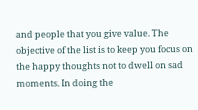and people that you give value. The objective of the list is to keep you focus on the happy thoughts not to dwell on sad moments. In doing the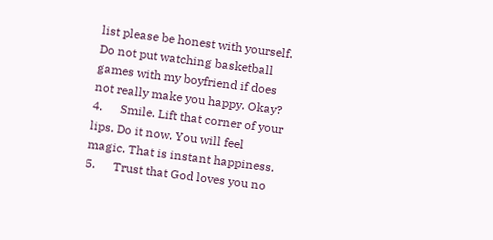list please be honest with yourself. Do not put watching basketball games with my boyfriend if does not really make you happy. Okay?
4.      Smile. Lift that corner of your lips. Do it now. You will feel magic. That is instant happiness.
5.      Trust that God loves you no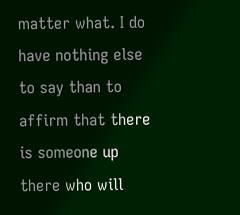matter what. I do have nothing else to say than to affirm that there is someone up there who will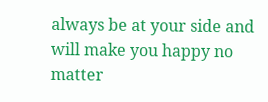always be at your side and will make you happy no matter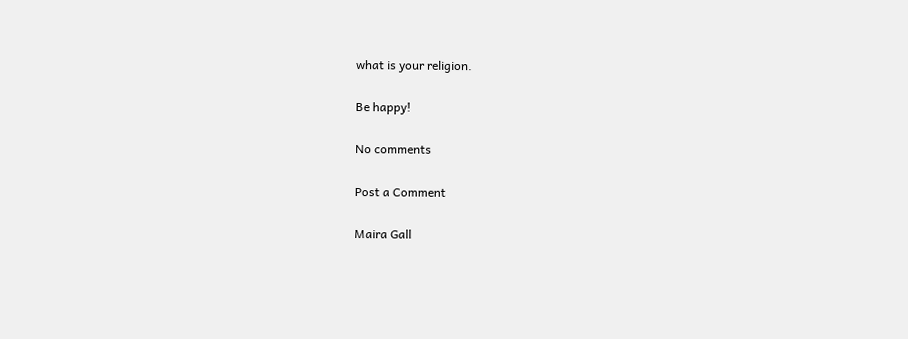what is your religion.

Be happy!

No comments

Post a Comment

Maira Gall